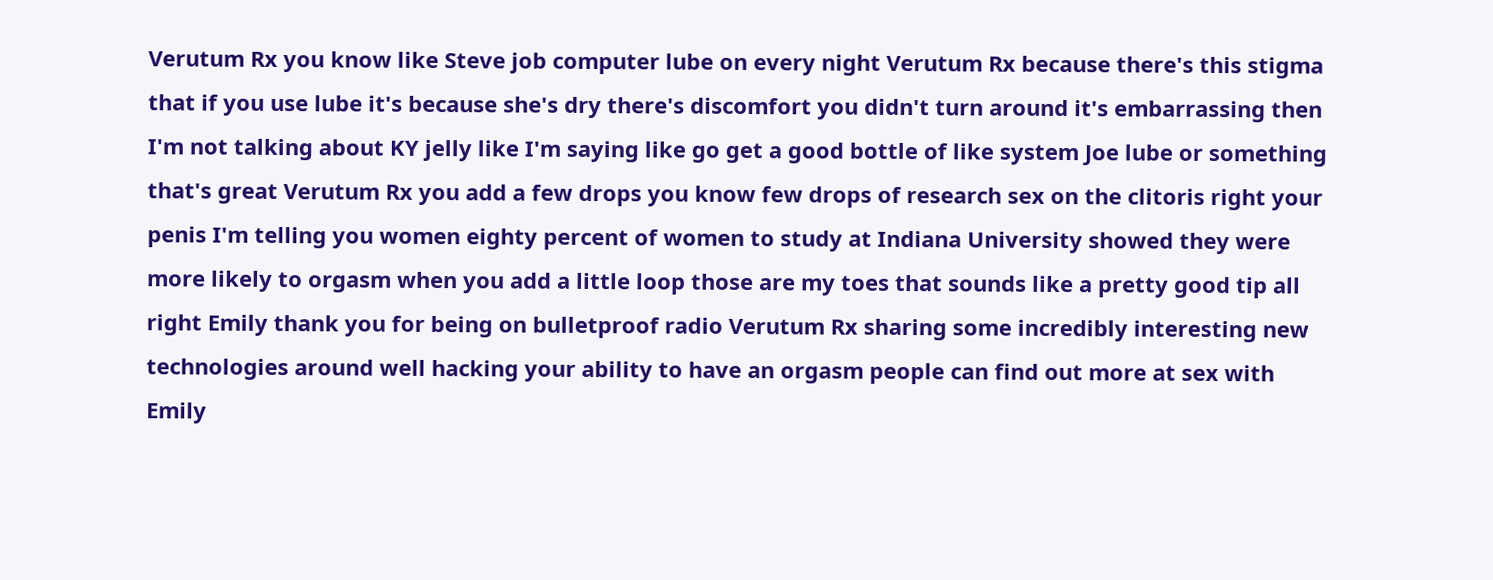Verutum Rx you know like Steve job computer lube on every night Verutum Rx because there's this stigma that if you use lube it's because she's dry there's discomfort you didn't turn around it's embarrassing then I'm not talking about KY jelly like I'm saying like go get a good bottle of like system Joe lube or something that's great Verutum Rx you add a few drops you know few drops of research sex on the clitoris right your penis I'm telling you women eighty percent of women to study at Indiana University showed they were more likely to orgasm when you add a little loop those are my toes that sounds like a pretty good tip all right Emily thank you for being on bulletproof radio Verutum Rx sharing some incredibly interesting new technologies around well hacking your ability to have an orgasm people can find out more at sex with Emily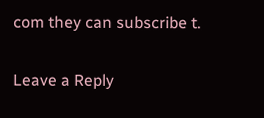com they can subscribe t.


Leave a Reply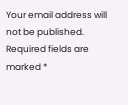Your email address will not be published. Required fields are marked *